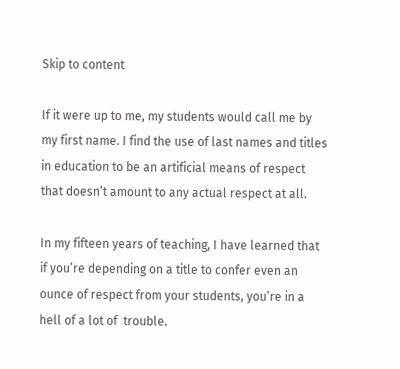Skip to content

If it were up to me, my students would call me by my first name. I find the use of last names and titles in education to be an artificial means of respect that doesn’t amount to any actual respect at all.

In my fifteen years of teaching, I have learned that if you’re depending on a title to confer even an ounce of respect from your students, you’re in a hell of a lot of  trouble.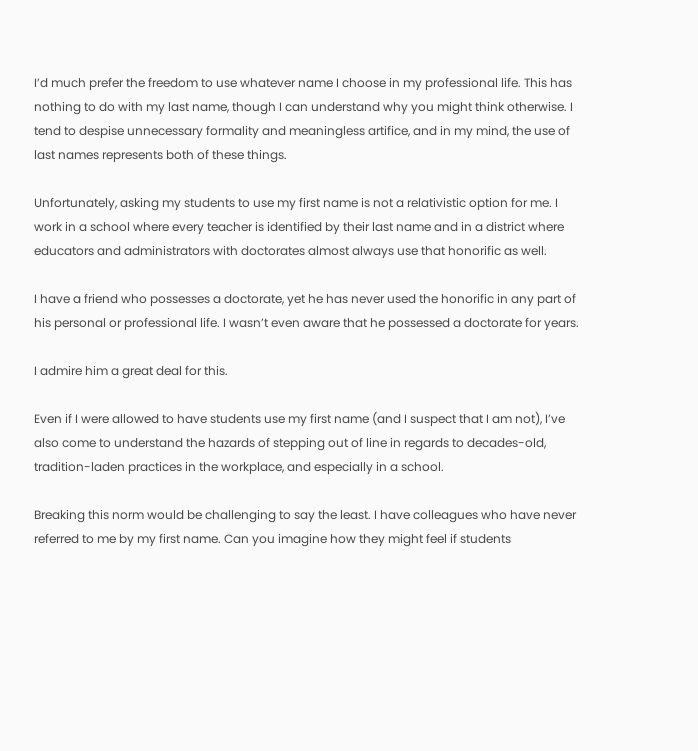I’d much prefer the freedom to use whatever name I choose in my professional life. This has nothing to do with my last name, though I can understand why you might think otherwise. I tend to despise unnecessary formality and meaningless artifice, and in my mind, the use of last names represents both of these things.

Unfortunately, asking my students to use my first name is not a relativistic option for me. I work in a school where every teacher is identified by their last name and in a district where educators and administrators with doctorates almost always use that honorific as well.

I have a friend who possesses a doctorate, yet he has never used the honorific in any part of his personal or professional life. I wasn’t even aware that he possessed a doctorate for years.

I admire him a great deal for this.

Even if I were allowed to have students use my first name (and I suspect that I am not), I’ve also come to understand the hazards of stepping out of line in regards to decades-old, tradition-laden practices in the workplace, and especially in a school.

Breaking this norm would be challenging to say the least. I have colleagues who have never referred to me by my first name. Can you imagine how they might feel if students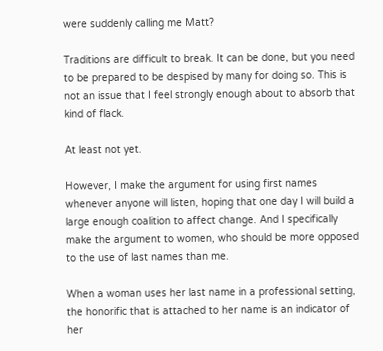were suddenly calling me Matt?

Traditions are difficult to break. It can be done, but you need to be prepared to be despised by many for doing so. This is not an issue that I feel strongly enough about to absorb that kind of flack.

At least not yet.

However, I make the argument for using first names whenever anyone will listen, hoping that one day I will build a large enough coalition to affect change. And I specifically make the argument to women, who should be more opposed to the use of last names than me.

When a woman uses her last name in a professional setting, the honorific that is attached to her name is an indicator of her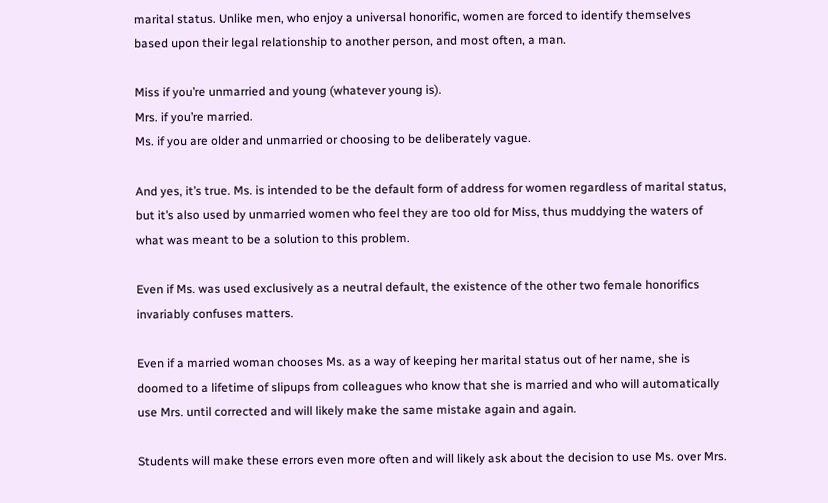marital status. Unlike men, who enjoy a universal honorific, women are forced to identify themselves based upon their legal relationship to another person, and most often, a man.

Miss if you’re unmarried and young (whatever young is).
Mrs. if you’re married.
Ms. if you are older and unmarried or choosing to be deliberately vague.

And yes, it’s true. Ms. is intended to be the default form of address for women regardless of marital status, but it’s also used by unmarried women who feel they are too old for Miss, thus muddying the waters of what was meant to be a solution to this problem.

Even if Ms. was used exclusively as a neutral default, the existence of the other two female honorifics invariably confuses matters.

Even if a married woman chooses Ms. as a way of keeping her marital status out of her name, she is doomed to a lifetime of slipups from colleagues who know that she is married and who will automatically use Mrs. until corrected and will likely make the same mistake again and again.

Students will make these errors even more often and will likely ask about the decision to use Ms. over Mrs.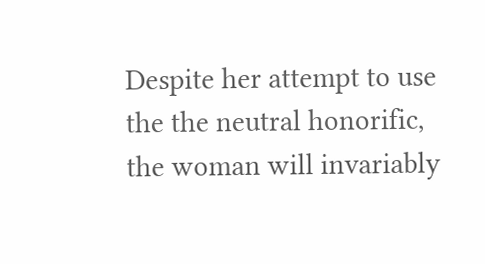Despite her attempt to use the the neutral honorific, the woman will invariably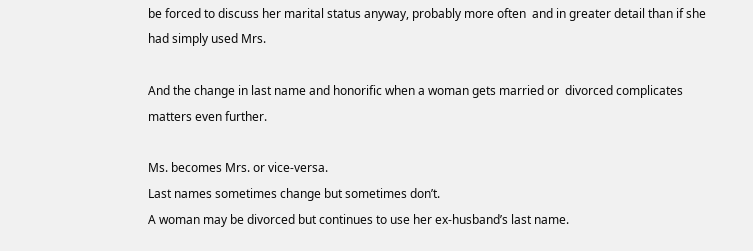be forced to discuss her marital status anyway, probably more often  and in greater detail than if she had simply used Mrs.

And the change in last name and honorific when a woman gets married or  divorced complicates matters even further.

Ms. becomes Mrs. or vice-versa.
Last names sometimes change but sometimes don’t.
A woman may be divorced but continues to use her ex-husband’s last name.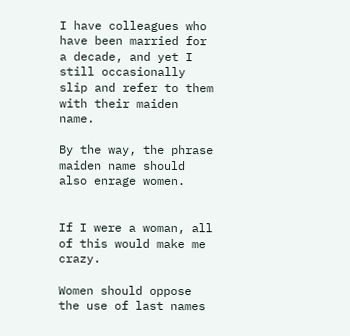I have colleagues who have been married for a decade, and yet I still occasionally slip and refer to them with their maiden name.

By the way, the phrase maiden name should also enrage women.


If I were a woman, all of this would make me crazy.

Women should oppose the use of last names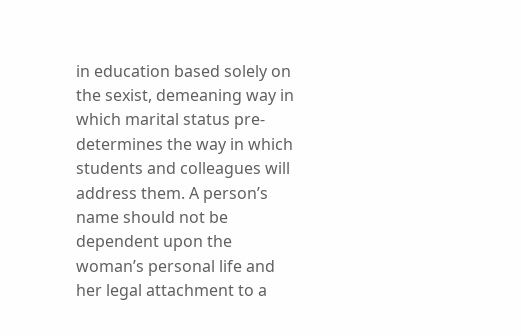in education based solely on the sexist, demeaning way in which marital status pre-determines the way in which students and colleagues will address them. A person’s name should not be dependent upon the woman’s personal life and her legal attachment to a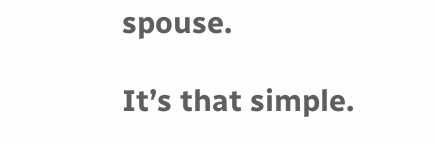spouse.

It’s that simple.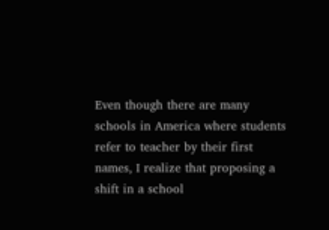Even though there are many schools in America where students refer to teacher by their first names, I realize that proposing a shift in a school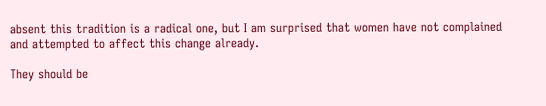absent this tradition is a radical one, but I am surprised that women have not complained and attempted to affect this change already.

They should be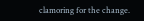clamoring for the change.